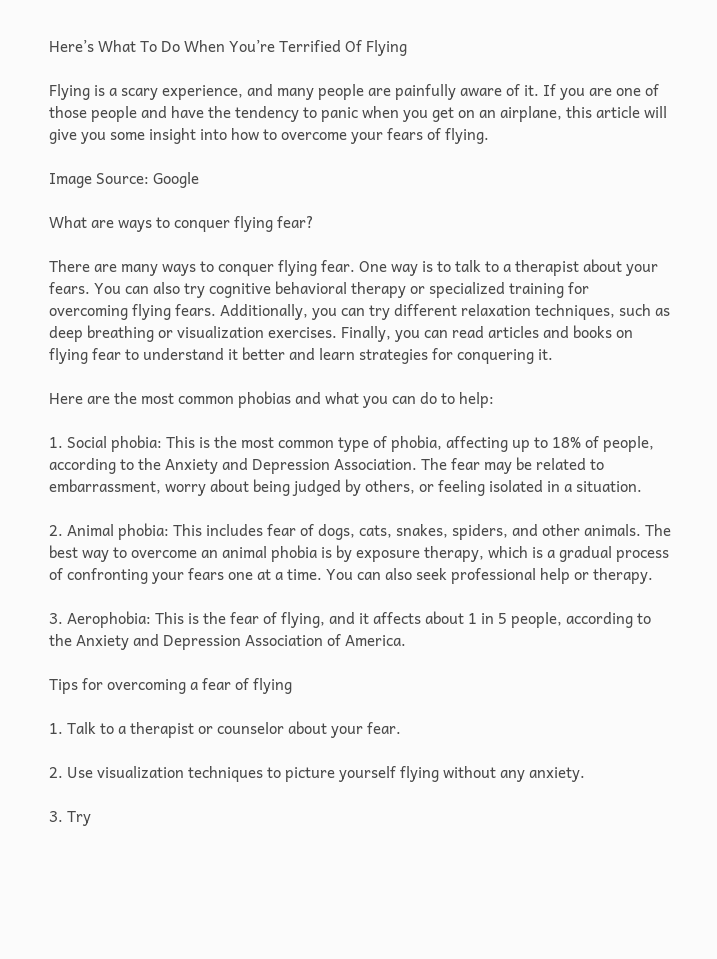Here’s What To Do When You’re Terrified Of Flying

Flying is a scary experience, and many people are painfully aware of it. If you are one of those people and have the tendency to panic when you get on an airplane, this article will give you some insight into how to overcome your fears of flying.

Image Source: Google

What are ways to conquer flying fear?

There are many ways to conquer flying fear. One way is to talk to a therapist about your fears. You can also try cognitive behavioral therapy or specialized training for overcoming flying fears. Additionally, you can try different relaxation techniques, such as deep breathing or visualization exercises. Finally, you can read articles and books on flying fear to understand it better and learn strategies for conquering it.

Here are the most common phobias and what you can do to help:

1. Social phobia: This is the most common type of phobia, affecting up to 18% of people, according to the Anxiety and Depression Association. The fear may be related to embarrassment, worry about being judged by others, or feeling isolated in a situation.

2. Animal phobia: This includes fear of dogs, cats, snakes, spiders, and other animals. The best way to overcome an animal phobia is by exposure therapy, which is a gradual process of confronting your fears one at a time. You can also seek professional help or therapy.

3. Aerophobia: This is the fear of flying, and it affects about 1 in 5 people, according to the Anxiety and Depression Association of America.

Tips for overcoming a fear of flying

1. Talk to a therapist or counselor about your fear.

2. Use visualization techniques to picture yourself flying without any anxiety.

3. Try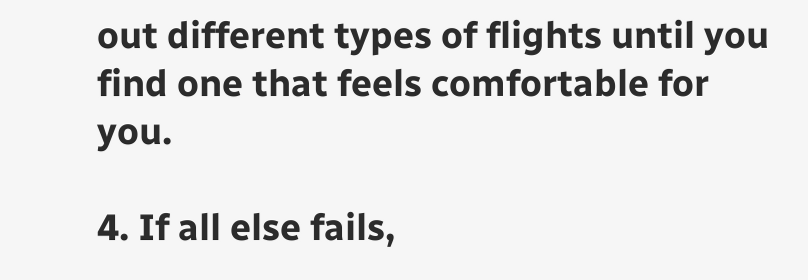out different types of flights until you find one that feels comfortable for you.

4. If all else fails,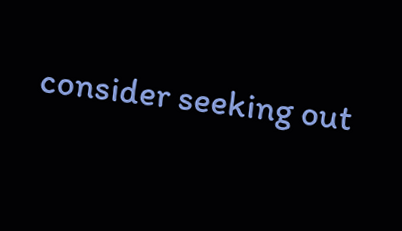consider seeking out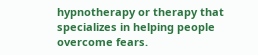hypnotherapy or therapy that specializes in helping people overcome fears.